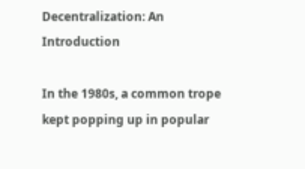Decentralization: An Introduction

In the 1980s, a common trope kept popping up in popular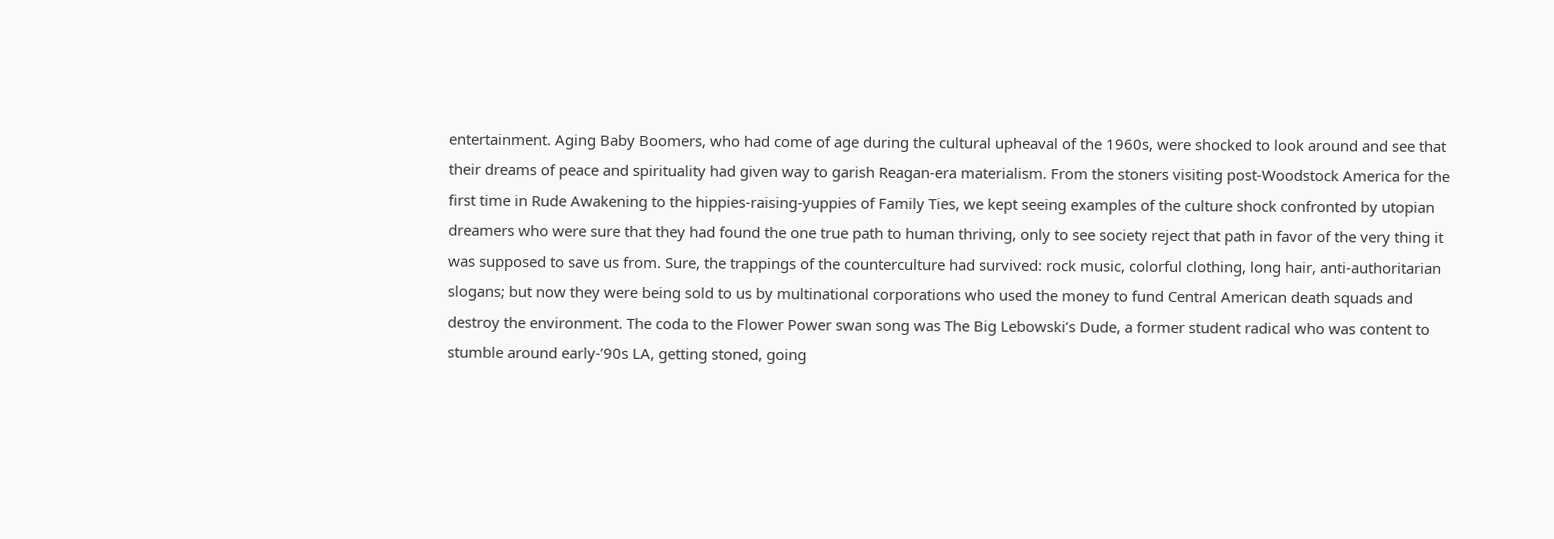entertainment. Aging Baby Boomers, who had come of age during the cultural upheaval of the 1960s, were shocked to look around and see that their dreams of peace and spirituality had given way to garish Reagan-era materialism. From the stoners visiting post-Woodstock America for the first time in Rude Awakening to the hippies-raising-yuppies of Family Ties, we kept seeing examples of the culture shock confronted by utopian dreamers who were sure that they had found the one true path to human thriving, only to see society reject that path in favor of the very thing it was supposed to save us from. Sure, the trappings of the counterculture had survived: rock music, colorful clothing, long hair, anti-authoritarian slogans; but now they were being sold to us by multinational corporations who used the money to fund Central American death squads and destroy the environment. The coda to the Flower Power swan song was The Big Lebowski’s Dude, a former student radical who was content to stumble around early-’90s LA, getting stoned, going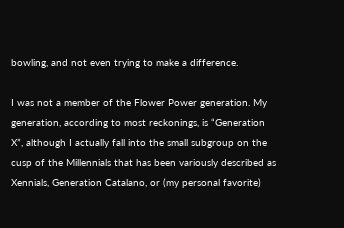bowling, and not even trying to make a difference.

I was not a member of the Flower Power generation. My generation, according to most reckonings, is “Generation X”, although I actually fall into the small subgroup on the cusp of the Millennials that has been variously described as Xennials, Generation Catalano, or (my personal favorite)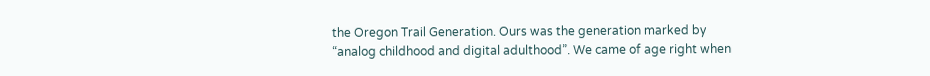the Oregon Trail Generation. Ours was the generation marked by “analog childhood and digital adulthood”. We came of age right when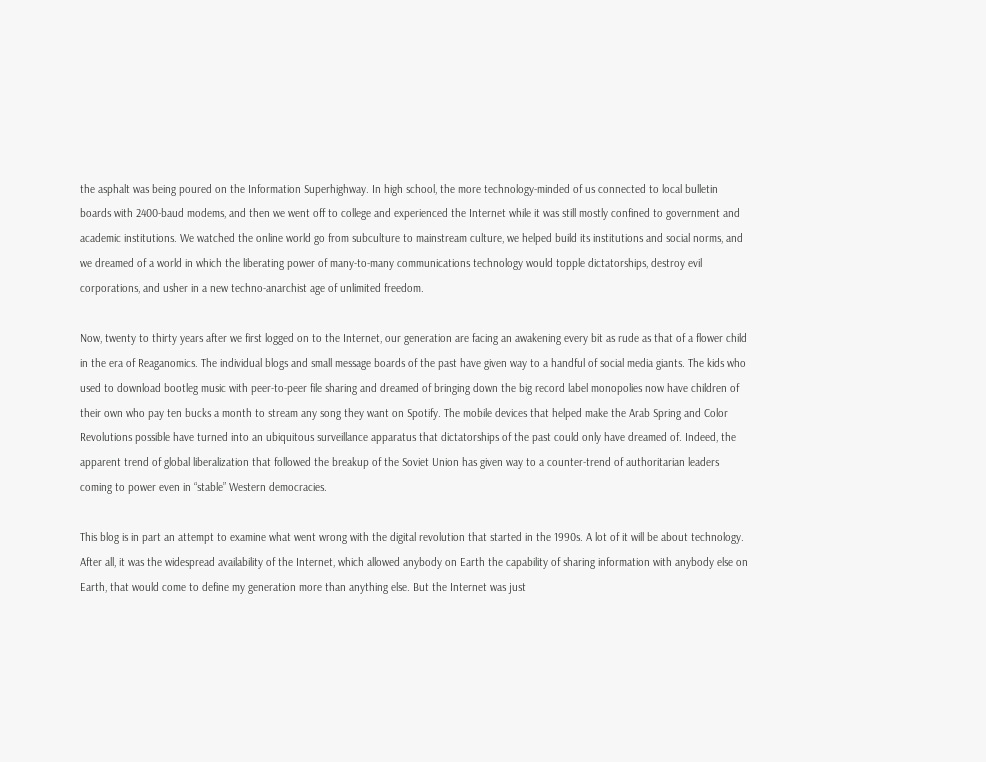the asphalt was being poured on the Information Superhighway. In high school, the more technology-minded of us connected to local bulletin boards with 2400-baud modems, and then we went off to college and experienced the Internet while it was still mostly confined to government and academic institutions. We watched the online world go from subculture to mainstream culture, we helped build its institutions and social norms, and we dreamed of a world in which the liberating power of many-to-many communications technology would topple dictatorships, destroy evil corporations, and usher in a new techno-anarchist age of unlimited freedom.

Now, twenty to thirty years after we first logged on to the Internet, our generation are facing an awakening every bit as rude as that of a flower child in the era of Reaganomics. The individual blogs and small message boards of the past have given way to a handful of social media giants. The kids who used to download bootleg music with peer-to-peer file sharing and dreamed of bringing down the big record label monopolies now have children of their own who pay ten bucks a month to stream any song they want on Spotify. The mobile devices that helped make the Arab Spring and Color Revolutions possible have turned into an ubiquitous surveillance apparatus that dictatorships of the past could only have dreamed of. Indeed, the apparent trend of global liberalization that followed the breakup of the Soviet Union has given way to a counter-trend of authoritarian leaders coming to power even in “stable” Western democracies.

This blog is in part an attempt to examine what went wrong with the digital revolution that started in the 1990s. A lot of it will be about technology. After all, it was the widespread availability of the Internet, which allowed anybody on Earth the capability of sharing information with anybody else on Earth, that would come to define my generation more than anything else. But the Internet was just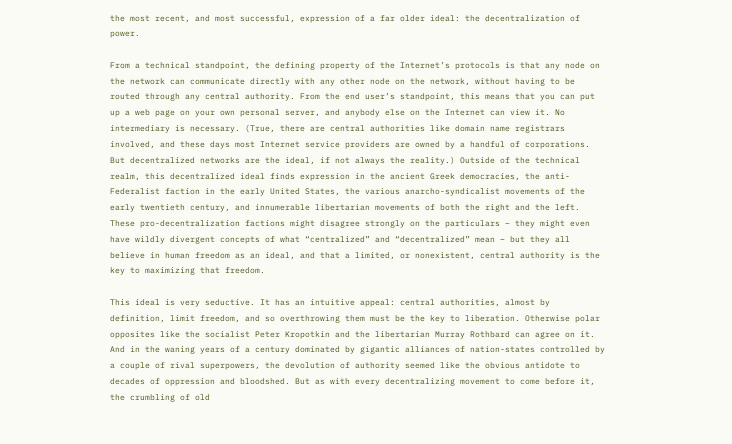the most recent, and most successful, expression of a far older ideal: the decentralization of power.

From a technical standpoint, the defining property of the Internet’s protocols is that any node on the network can communicate directly with any other node on the network, without having to be routed through any central authority. From the end user’s standpoint, this means that you can put up a web page on your own personal server, and anybody else on the Internet can view it. No intermediary is necessary. (True, there are central authorities like domain name registrars involved, and these days most Internet service providers are owned by a handful of corporations. But decentralized networks are the ideal, if not always the reality.) Outside of the technical realm, this decentralized ideal finds expression in the ancient Greek democracies, the anti-Federalist faction in the early United States, the various anarcho-syndicalist movements of the early twentieth century, and innumerable libertarian movements of both the right and the left. These pro-decentralization factions might disagree strongly on the particulars – they might even have wildly divergent concepts of what “centralized” and “decentralized” mean – but they all believe in human freedom as an ideal, and that a limited, or nonexistent, central authority is the key to maximizing that freedom.

This ideal is very seductive. It has an intuitive appeal: central authorities, almost by definition, limit freedom, and so overthrowing them must be the key to liberation. Otherwise polar opposites like the socialist Peter Kropotkin and the libertarian Murray Rothbard can agree on it. And in the waning years of a century dominated by gigantic alliances of nation-states controlled by a couple of rival superpowers, the devolution of authority seemed like the obvious antidote to decades of oppression and bloodshed. But as with every decentralizing movement to come before it, the crumbling of old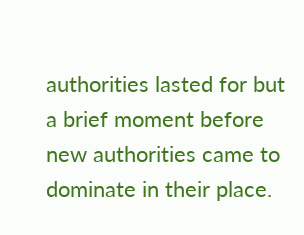authorities lasted for but a brief moment before new authorities came to dominate in their place.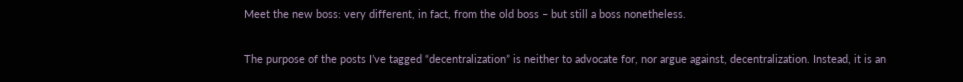Meet the new boss: very different, in fact, from the old boss – but still a boss nonetheless.

The purpose of the posts I’ve tagged “decentralization” is neither to advocate for, nor argue against, decentralization. Instead, it is an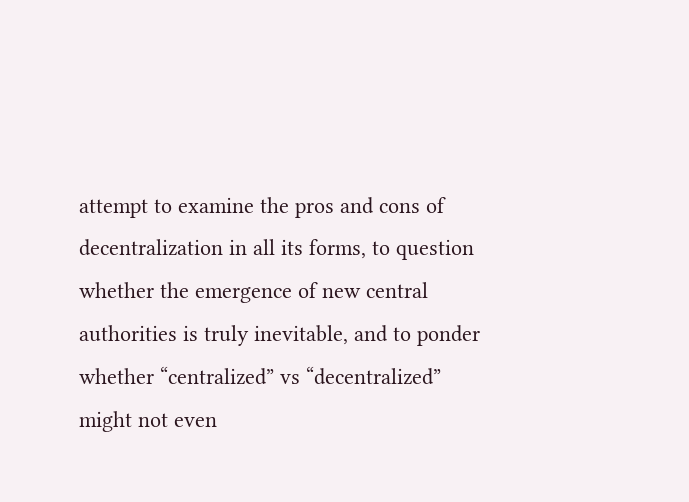attempt to examine the pros and cons of decentralization in all its forms, to question whether the emergence of new central authorities is truly inevitable, and to ponder whether “centralized” vs “decentralized” might not even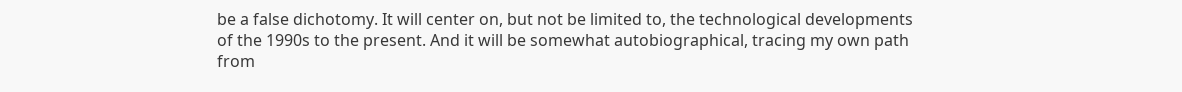be a false dichotomy. It will center on, but not be limited to, the technological developments of the 1990s to the present. And it will be somewhat autobiographical, tracing my own path from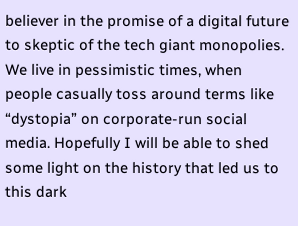believer in the promise of a digital future to skeptic of the tech giant monopolies. We live in pessimistic times, when people casually toss around terms like “dystopia” on corporate-run social media. Hopefully I will be able to shed some light on the history that led us to this dark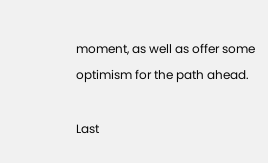moment, as well as offer some optimism for the path ahead.

Last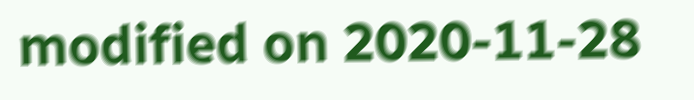modified on 2020-11-28